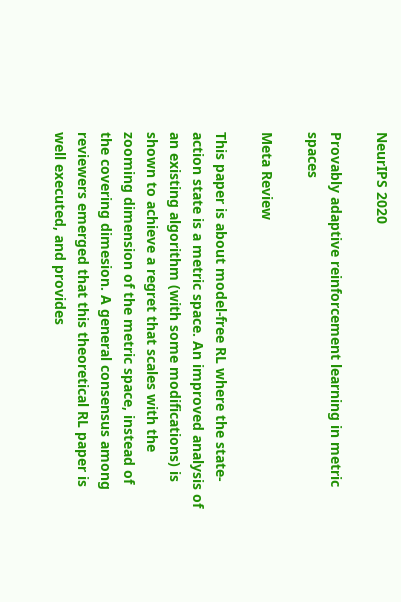NeurIPS 2020

Provably adaptive reinforcement learning in metric spaces

Meta Review

This paper is about model-free RL where the state-action state is a metric space. An improved analysis of an existing algorithm (with some modifications) is shown to achieve a regret that scales with the zooming dimension of the metric space, instead of the covering dimesion. A general consensus among reviewers emerged that this theoretical RL paper is well executed, and provides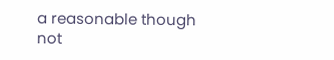a reasonable though not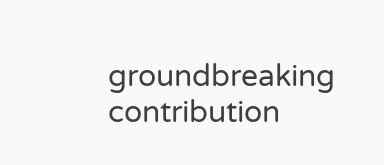groundbreaking contribution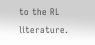to the RL literature.